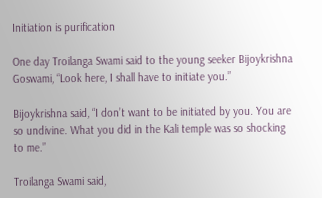Initiation is purification

One day Troilanga Swami said to the young seeker Bijoykrishna Goswami, “Look here, I shall have to initiate you.”

Bijoykrishna said, “I don’t want to be initiated by you. You are so undivine. What you did in the Kali temple was so shocking to me.”

Troilanga Swami said,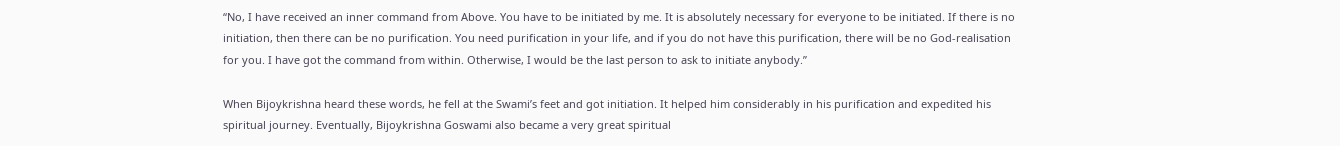“No, I have received an inner command from Above. You have to be initiated by me. It is absolutely necessary for everyone to be initiated. If there is no initiation, then there can be no purification. You need purification in your life, and if you do not have this purification, there will be no God-realisation for you. I have got the command from within. Otherwise, I would be the last person to ask to initiate anybody.”

When Bijoykrishna heard these words, he fell at the Swami’s feet and got initiation. It helped him considerably in his purification and expedited his spiritual journey. Eventually, Bijoykrishna Goswami also became a very great spiritual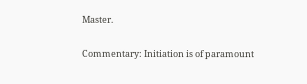Master.

Commentary: Initiation is of paramount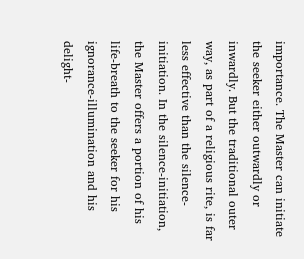importance. The Master can initiate the seeker either outwardly or inwardly. But the traditional outer way, as part of a religious rite, is far less effective than the silence-initiation. In the silence-initiation, the Master offers a portion of his life-breath to the seeker for his ignorance-illumination and his delight-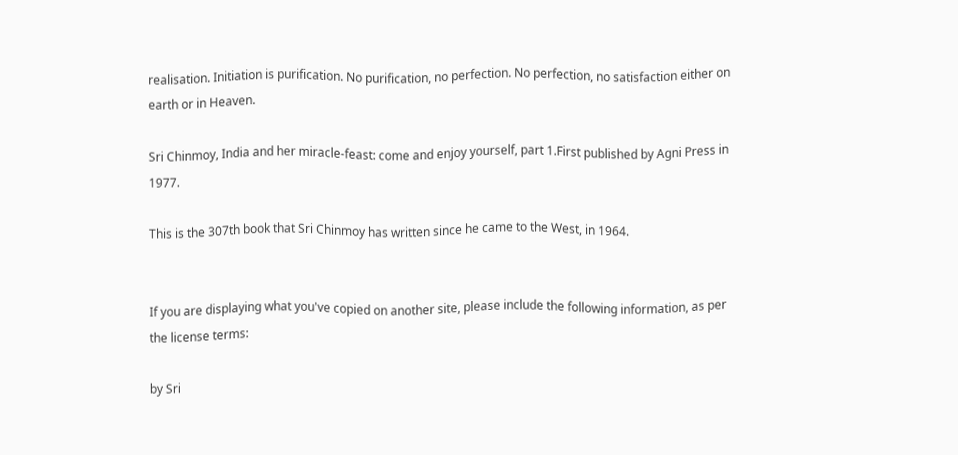realisation. Initiation is purification. No purification, no perfection. No perfection, no satisfaction either on earth or in Heaven.

Sri Chinmoy, India and her miracle-feast: come and enjoy yourself, part 1.First published by Agni Press in 1977.

This is the 307th book that Sri Chinmoy has written since he came to the West, in 1964.


If you are displaying what you've copied on another site, please include the following information, as per the license terms:

by Sri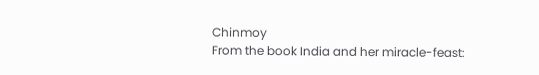Chinmoy
From the book India and her miracle-feast: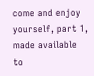come and enjoy yourself, part 1, made available to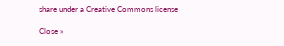share under a Creative Commons license

Close »